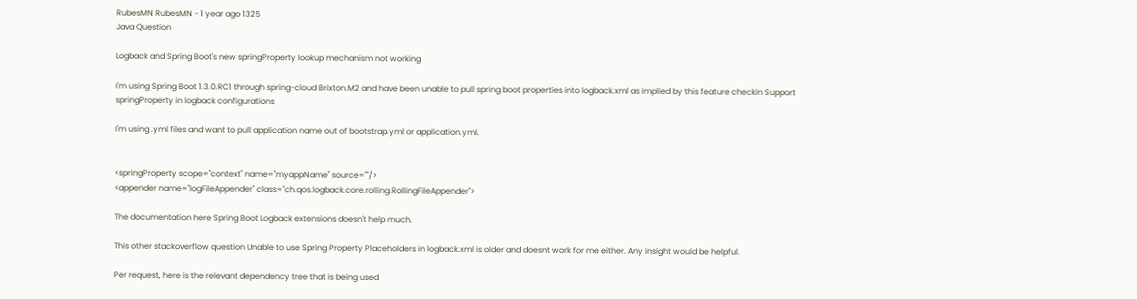RubesMN RubesMN - 1 year ago 1325
Java Question

Logback and Spring Boot's new springProperty lookup mechanism not working

I'm using Spring Boot 1.3.0.RC1 through spring-cloud Brixton.M2 and have been unable to pull spring boot properties into logback.xml as implied by this feature checkin Support springProperty in logback configurations

I'm using .yml files and want to pull application name out of bootstrap.yml or application.yml.


<springProperty scope="context" name="myappName" source=""/>
<appender name="logFileAppender" class="ch.qos.logback.core.rolling.RollingFileAppender">

The documentation here Spring Boot Logback extensions doesn't help much.

This other stackoverflow question Unable to use Spring Property Placeholders in logback.xml is older and doesnt work for me either. Any insight would be helpful.

Per request, here is the relevant dependency tree that is being used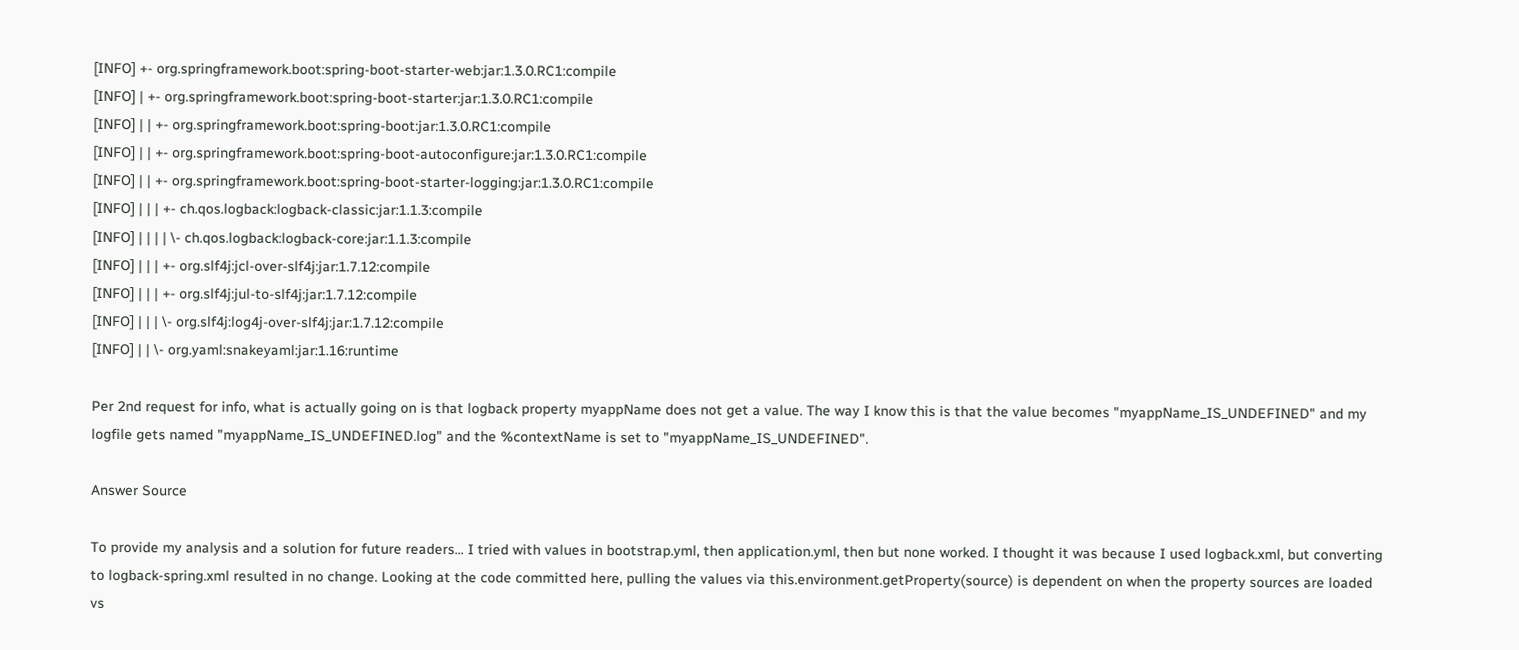[INFO] +- org.springframework.boot:spring-boot-starter-web:jar:1.3.0.RC1:compile
[INFO] | +- org.springframework.boot:spring-boot-starter:jar:1.3.0.RC1:compile
[INFO] | | +- org.springframework.boot:spring-boot:jar:1.3.0.RC1:compile
[INFO] | | +- org.springframework.boot:spring-boot-autoconfigure:jar:1.3.0.RC1:compile
[INFO] | | +- org.springframework.boot:spring-boot-starter-logging:jar:1.3.0.RC1:compile
[INFO] | | | +- ch.qos.logback:logback-classic:jar:1.1.3:compile
[INFO] | | | | \- ch.qos.logback:logback-core:jar:1.1.3:compile
[INFO] | | | +- org.slf4j:jcl-over-slf4j:jar:1.7.12:compile
[INFO] | | | +- org.slf4j:jul-to-slf4j:jar:1.7.12:compile
[INFO] | | | \- org.slf4j:log4j-over-slf4j:jar:1.7.12:compile
[INFO] | | \- org.yaml:snakeyaml:jar:1.16:runtime

Per 2nd request for info, what is actually going on is that logback property myappName does not get a value. The way I know this is that the value becomes "myappName_IS_UNDEFINED" and my logfile gets named "myappName_IS_UNDEFINED.log" and the %contextName is set to "myappName_IS_UNDEFINED".

Answer Source

To provide my analysis and a solution for future readers... I tried with values in bootstrap.yml, then application.yml, then but none worked. I thought it was because I used logback.xml, but converting to logback-spring.xml resulted in no change. Looking at the code committed here, pulling the values via this.environment.getProperty(source) is dependent on when the property sources are loaded vs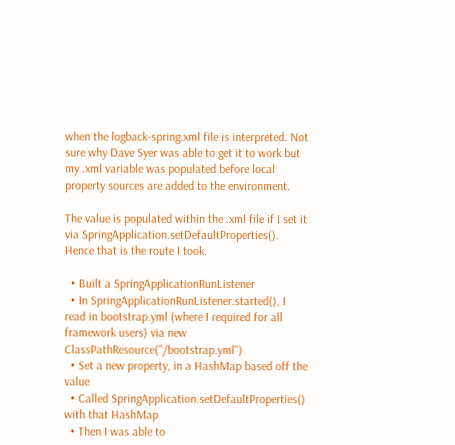when the logback-spring.xml file is interpreted. Not sure why Dave Syer was able to get it to work but my .xml variable was populated before local property sources are added to the environment.

The value is populated within the .xml file if I set it via SpringApplication.setDefaultProperties(). Hence that is the route I took.

  • Built a SpringApplicationRunListener
  • In SpringApplicationRunListener.started(), I read in bootstrap.yml (where I required for all framework users) via new ClassPathResource("/bootstrap.yml")
  • Set a new property, in a HashMap based off the value
  • Called SpringApplication.setDefaultProperties() with that HashMap
  • Then I was able to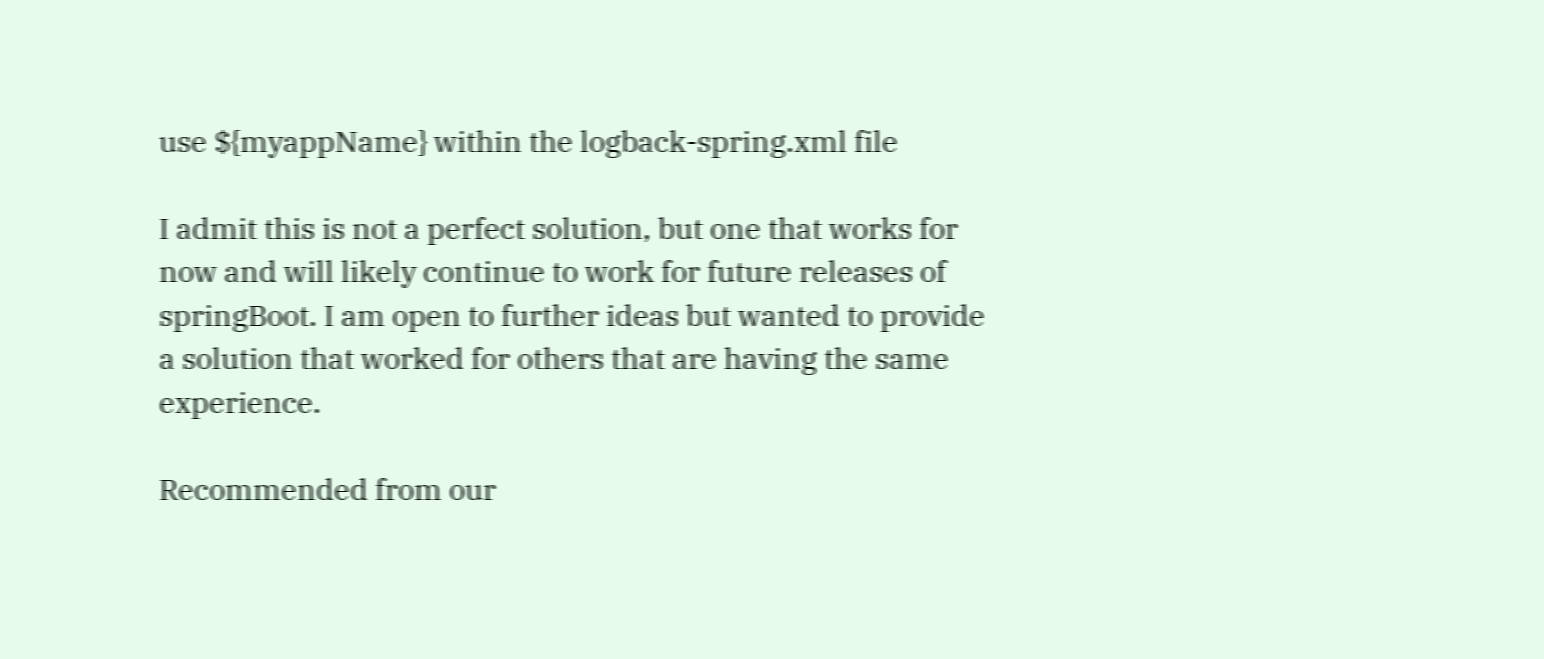use ${myappName} within the logback-spring.xml file

I admit this is not a perfect solution, but one that works for now and will likely continue to work for future releases of springBoot. I am open to further ideas but wanted to provide a solution that worked for others that are having the same experience.

Recommended from our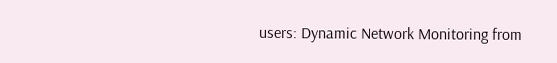users: Dynamic Network Monitoring from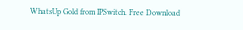WhatsUp Gold from IPSwitch. Free Download